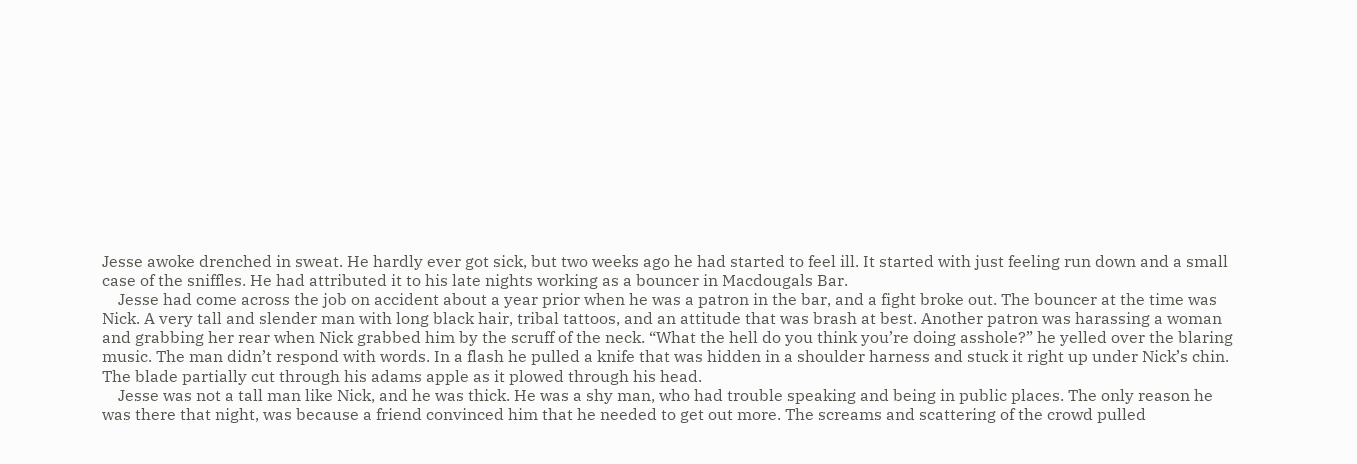Jesse awoke drenched in sweat. He hardly ever got sick, but two weeks ago he had started to feel ill. It started with just feeling run down and a small case of the sniffles. He had attributed it to his late nights working as a bouncer in Macdougals Bar.
    Jesse had come across the job on accident about a year prior when he was a patron in the bar, and a fight broke out. The bouncer at the time was Nick. A very tall and slender man with long black hair, tribal tattoos, and an attitude that was brash at best. Another patron was harassing a woman and grabbing her rear when Nick grabbed him by the scruff of the neck. “What the hell do you think you’re doing asshole?” he yelled over the blaring music. The man didn’t respond with words. In a flash he pulled a knife that was hidden in a shoulder harness and stuck it right up under Nick’s chin. The blade partially cut through his adams apple as it plowed through his head.
    Jesse was not a tall man like Nick, and he was thick. He was a shy man, who had trouble speaking and being in public places. The only reason he was there that night, was because a friend convinced him that he needed to get out more. The screams and scattering of the crowd pulled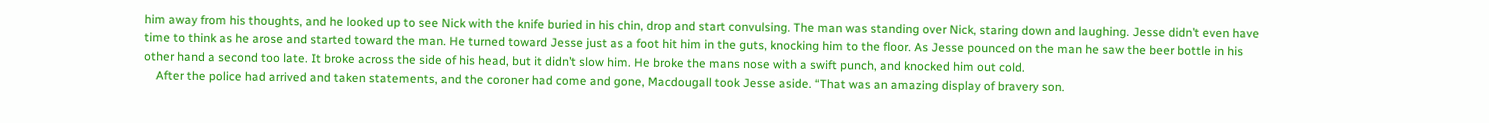him away from his thoughts, and he looked up to see Nick with the knife buried in his chin, drop and start convulsing. The man was standing over Nick, staring down and laughing. Jesse didn’t even have time to think as he arose and started toward the man. He turned toward Jesse just as a foot hit him in the guts, knocking him to the floor. As Jesse pounced on the man he saw the beer bottle in his other hand a second too late. It broke across the side of his head, but it didn’t slow him. He broke the mans nose with a swift punch, and knocked him out cold.
    After the police had arrived and taken statements, and the coroner had come and gone, Macdougall took Jesse aside. “That was an amazing display of bravery son.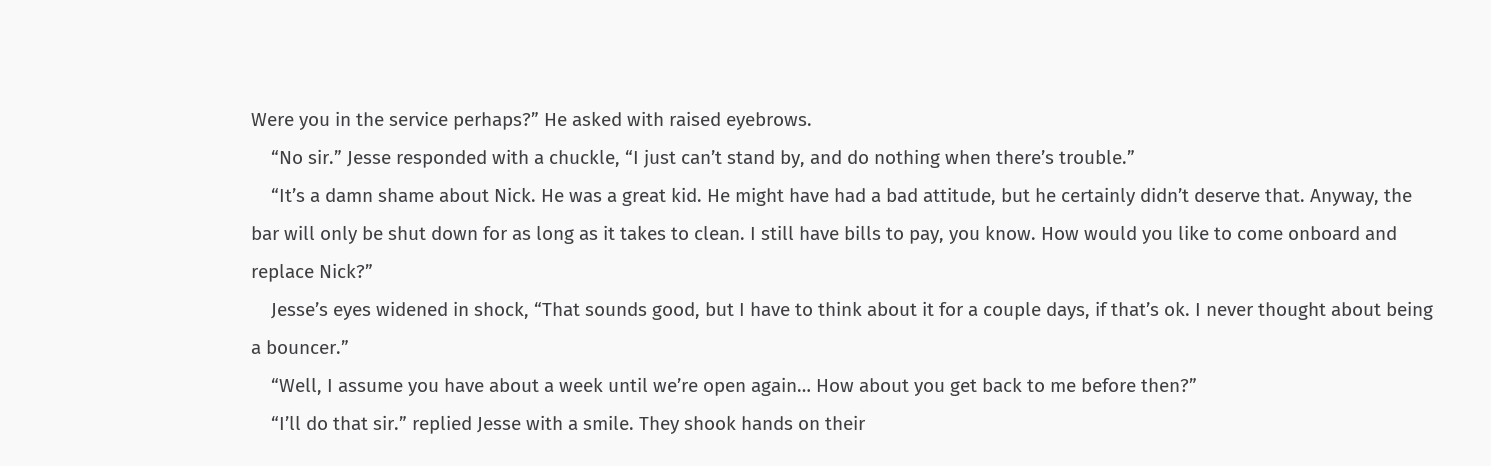Were you in the service perhaps?” He asked with raised eyebrows.
    “No sir.” Jesse responded with a chuckle, “I just can’t stand by, and do nothing when there’s trouble.”
    “It’s a damn shame about Nick. He was a great kid. He might have had a bad attitude, but he certainly didn’t deserve that. Anyway, the bar will only be shut down for as long as it takes to clean. I still have bills to pay, you know. How would you like to come onboard and replace Nick?”
    Jesse’s eyes widened in shock, “That sounds good, but I have to think about it for a couple days, if that’s ok. I never thought about being a bouncer.”
    “Well, I assume you have about a week until we’re open again… How about you get back to me before then?”
    “I’ll do that sir.” replied Jesse with a smile. They shook hands on their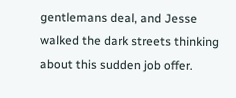gentlemans deal, and Jesse walked the dark streets thinking about this sudden job offer.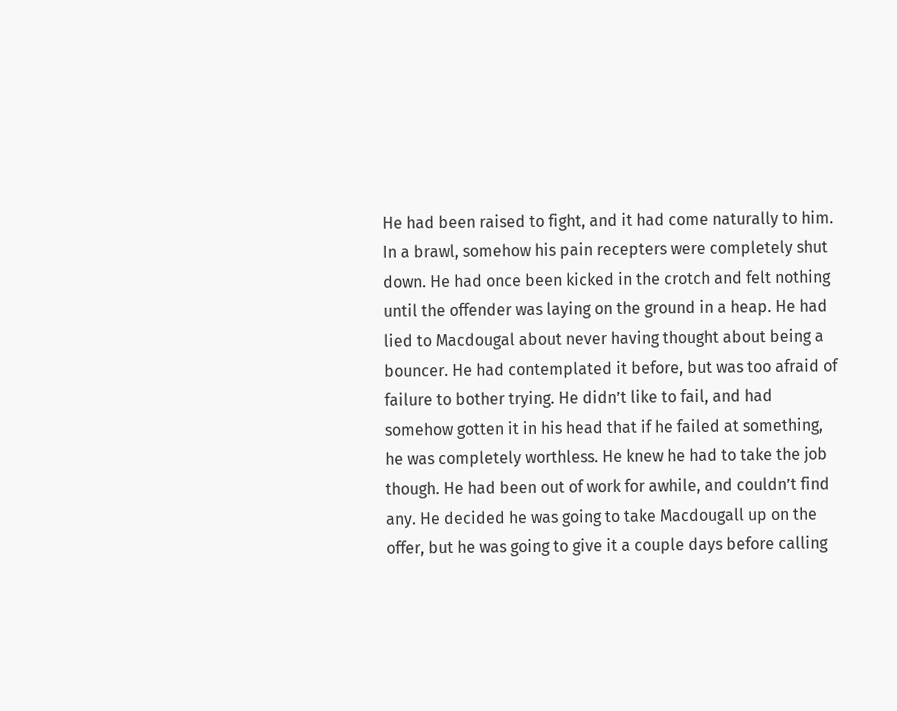He had been raised to fight, and it had come naturally to him. In a brawl, somehow his pain recepters were completely shut down. He had once been kicked in the crotch and felt nothing until the offender was laying on the ground in a heap. He had lied to Macdougal about never having thought about being a bouncer. He had contemplated it before, but was too afraid of failure to bother trying. He didn’t like to fail, and had somehow gotten it in his head that if he failed at something, he was completely worthless. He knew he had to take the job though. He had been out of work for awhile, and couldn’t find any. He decided he was going to take Macdougall up on the offer, but he was going to give it a couple days before calling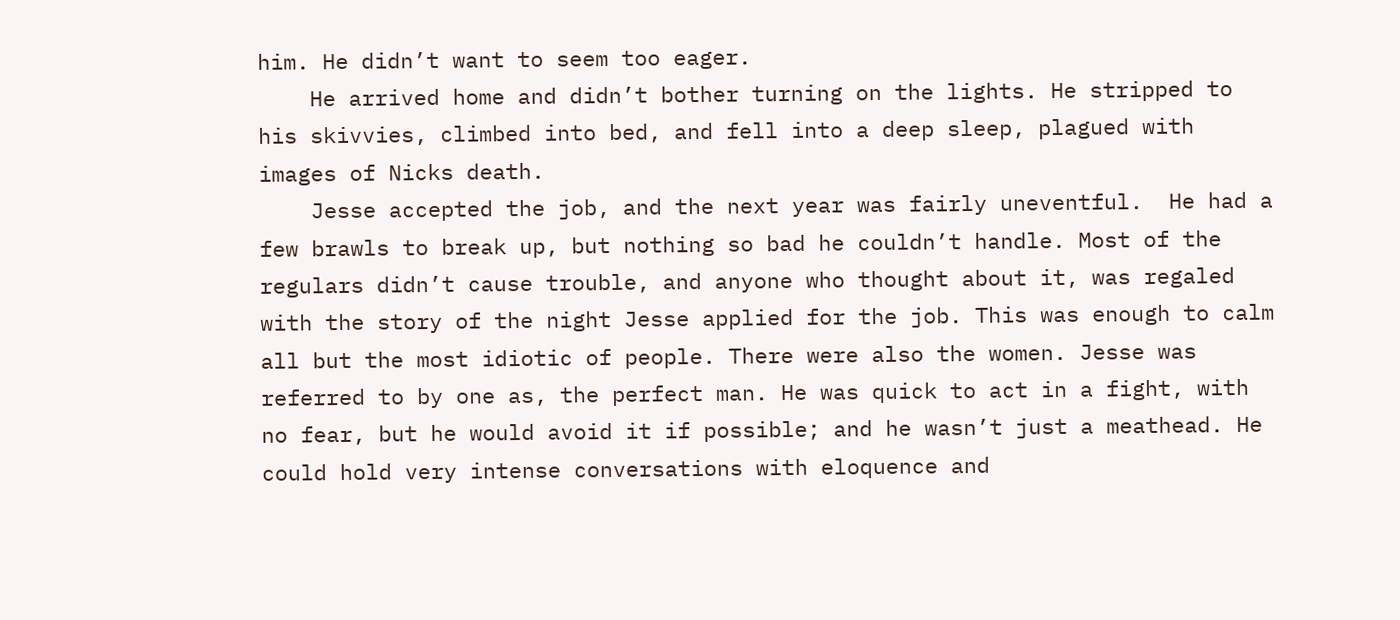him. He didn’t want to seem too eager.
    He arrived home and didn’t bother turning on the lights. He stripped to his skivvies, climbed into bed, and fell into a deep sleep, plagued with images of Nicks death.
    Jesse accepted the job, and the next year was fairly uneventful.  He had a few brawls to break up, but nothing so bad he couldn’t handle. Most of the regulars didn’t cause trouble, and anyone who thought about it, was regaled with the story of the night Jesse applied for the job. This was enough to calm all but the most idiotic of people. There were also the women. Jesse was referred to by one as, the perfect man. He was quick to act in a fight, with no fear, but he would avoid it if possible; and he wasn’t just a meathead. He could hold very intense conversations with eloquence and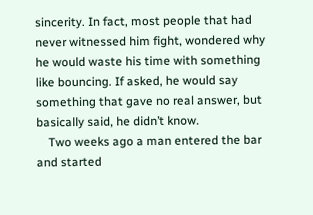sincerity. In fact, most people that had never witnessed him fight, wondered why he would waste his time with something like bouncing. If asked, he would say something that gave no real answer, but basically said, he didn’t know.
    Two weeks ago a man entered the bar and started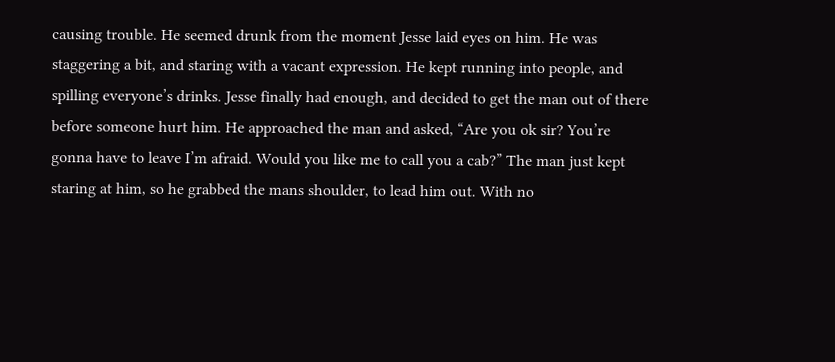causing trouble. He seemed drunk from the moment Jesse laid eyes on him. He was staggering a bit, and staring with a vacant expression. He kept running into people, and spilling everyone’s drinks. Jesse finally had enough, and decided to get the man out of there before someone hurt him. He approached the man and asked, “Are you ok sir? You’re gonna have to leave I’m afraid. Would you like me to call you a cab?” The man just kept staring at him, so he grabbed the mans shoulder, to lead him out. With no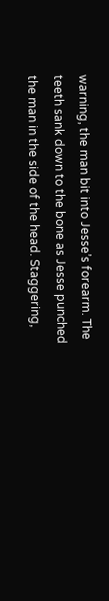warning, the man bit into Jesse’s forearm. The teeth sank down to the bone as Jesse punched the man in the side of the head. Staggering,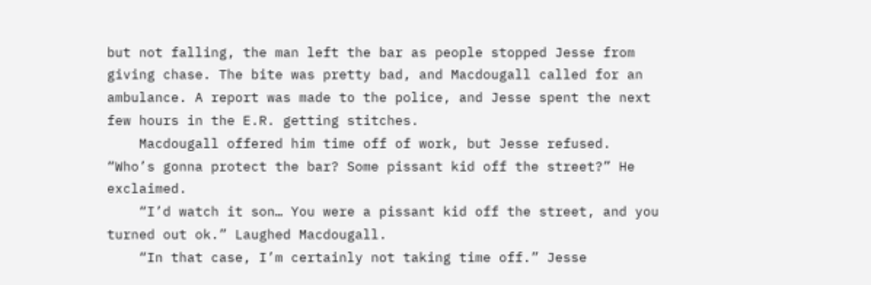but not falling, the man left the bar as people stopped Jesse from giving chase. The bite was pretty bad, and Macdougall called for an ambulance. A report was made to the police, and Jesse spent the next few hours in the E.R. getting stitches.
    Macdougall offered him time off of work, but Jesse refused. “Who’s gonna protect the bar? Some pissant kid off the street?” He exclaimed.
    “I’d watch it son… You were a pissant kid off the street, and you turned out ok.” Laughed Macdougall.
    “In that case, I’m certainly not taking time off.” Jesse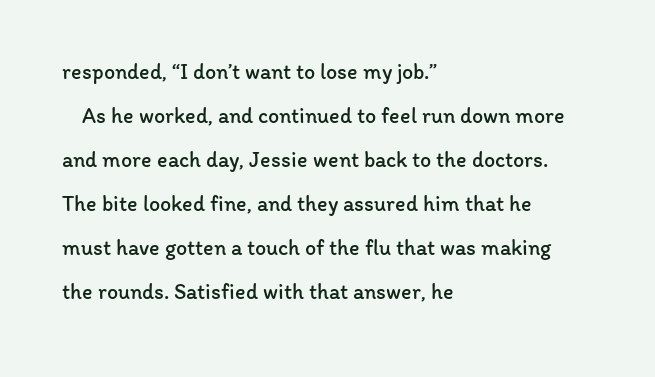responded, “I don’t want to lose my job.”
    As he worked, and continued to feel run down more and more each day, Jessie went back to the doctors. The bite looked fine, and they assured him that he must have gotten a touch of the flu that was making the rounds. Satisfied with that answer, he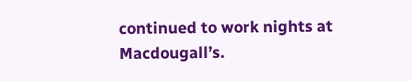continued to work nights at Macdougall’s.